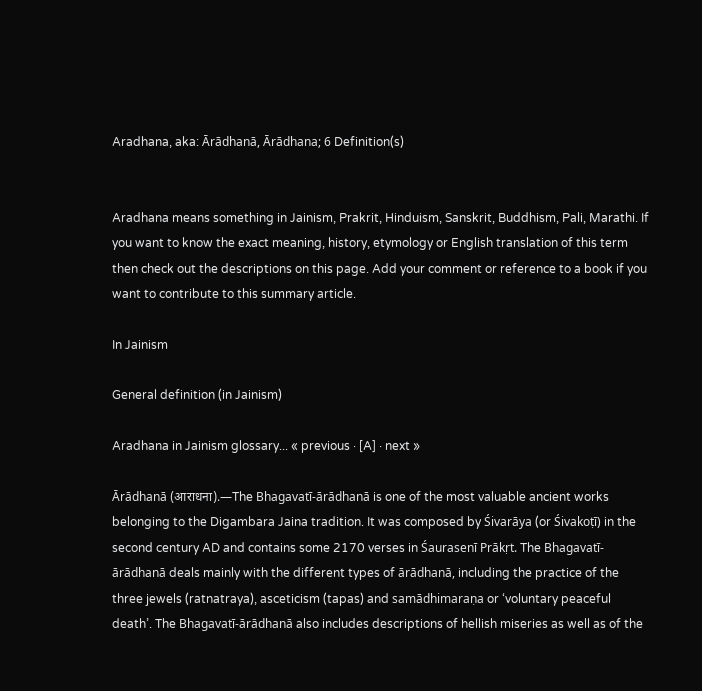Aradhana, aka: Ārādhanā, Ārādhana; 6 Definition(s)


Aradhana means something in Jainism, Prakrit, Hinduism, Sanskrit, Buddhism, Pali, Marathi. If you want to know the exact meaning, history, etymology or English translation of this term then check out the descriptions on this page. Add your comment or reference to a book if you want to contribute to this summary article.

In Jainism

General definition (in Jainism)

Aradhana in Jainism glossary... « previous · [A] · next »

Ārādhanā (आराधना).—The Bhagavatī-ārādhanā is one of the most valuable ancient works belonging to the Digambara Jaina tradition. It was composed by Śivarāya (or Śivakoṭī) in the second century AD and contains some 2170 verses in Śaurasenī Prākṛt. The Bhagavatī-ārādhanā deals mainly with the different types of ārādhanā, including the practice of the three jewels (ratnatraya), asceticism (tapas) and samādhimaraṇa or ‘voluntary peaceful death’. The Bhagavatī-ārādhanā also includes descriptions of hellish miseries as well as of the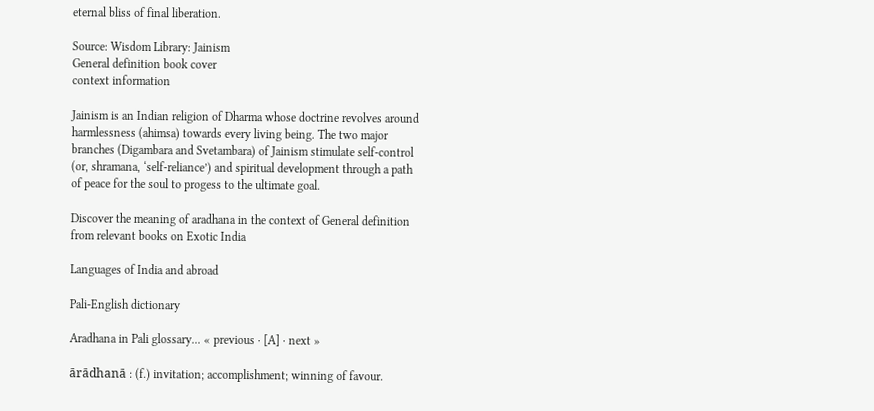eternal bliss of final liberation.

Source: Wisdom Library: Jainism
General definition book cover
context information

Jainism is an Indian religion of Dharma whose doctrine revolves around harmlessness (ahimsa) towards every living being. The two major branches (Digambara and Svetambara) of Jainism stimulate self-control (or, shramana, ‘self-reliance’) and spiritual development through a path of peace for the soul to progess to the ultimate goal.

Discover the meaning of aradhana in the context of General definition from relevant books on Exotic India

Languages of India and abroad

Pali-English dictionary

Aradhana in Pali glossary... « previous · [A] · next »

ārādhanā : (f.) invitation; accomplishment; winning of favour.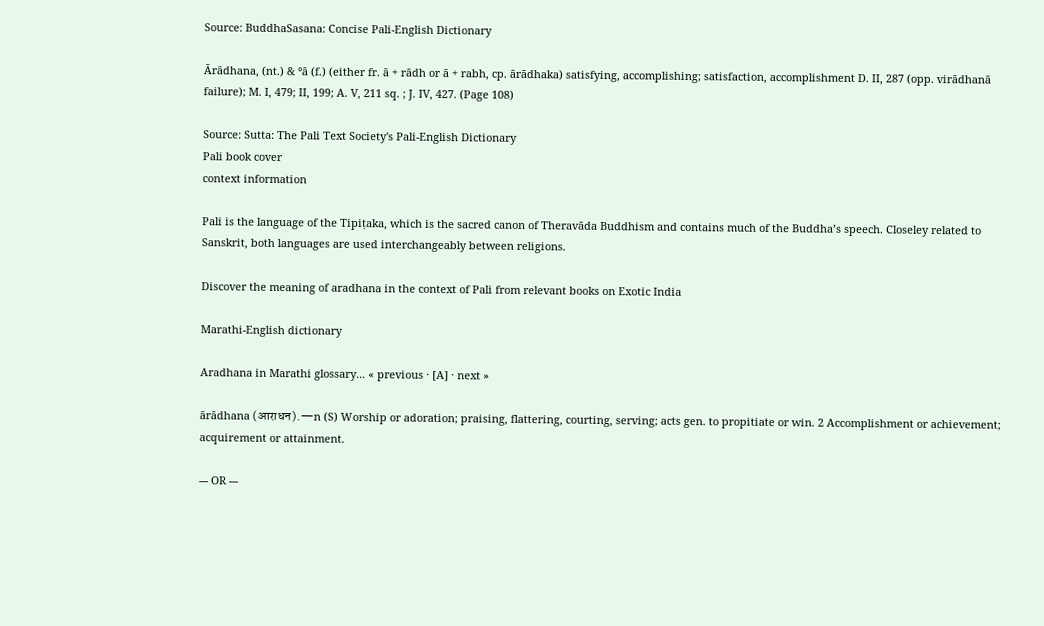Source: BuddhaSasana: Concise Pali-English Dictionary

Ārādhana, (nt.) & °ā (f.) (either fr. ā + rādh or ā + rabh, cp. ārādhaka) satisfying, accomplishing; satisfaction, accomplishment D. II, 287 (opp. virādhanā failure); M. I, 479; II, 199; A. V, 211 sq. ; J. IV, 427. (Page 108)

Source: Sutta: The Pali Text Society's Pali-English Dictionary
Pali book cover
context information

Pali is the language of the Tipiṭaka, which is the sacred canon of Theravāda Buddhism and contains much of the Buddha’s speech. Closeley related to Sanskrit, both languages are used interchangeably between religions.

Discover the meaning of aradhana in the context of Pali from relevant books on Exotic India

Marathi-English dictionary

Aradhana in Marathi glossary... « previous · [A] · next »

ārādhana (आराधन).—n (S) Worship or adoration; praising, flattering, courting, serving; acts gen. to propitiate or win. 2 Accomplishment or achievement; acquirement or attainment.

--- OR ---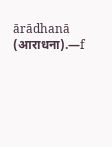ārādhanā (आराधना).—f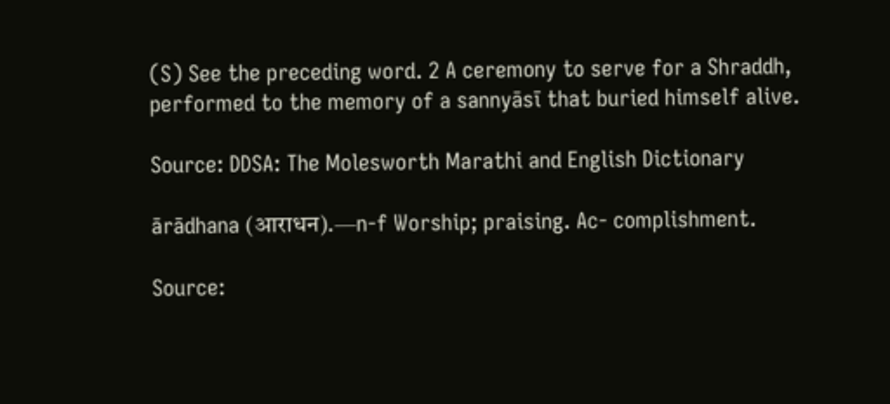(S) See the preceding word. 2 A ceremony to serve for a Shraddh, performed to the memory of a sannyāsī that buried himself alive.

Source: DDSA: The Molesworth Marathi and English Dictionary

ārādhana (आराधन).—n-f Worship; praising. Ac- complishment.

Source: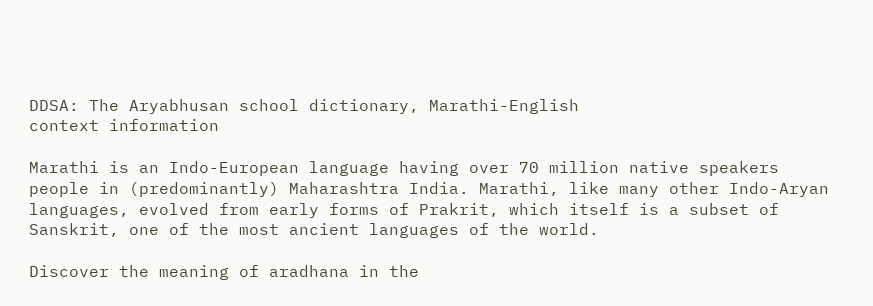DDSA: The Aryabhusan school dictionary, Marathi-English
context information

Marathi is an Indo-European language having over 70 million native speakers people in (predominantly) Maharashtra India. Marathi, like many other Indo-Aryan languages, evolved from early forms of Prakrit, which itself is a subset of Sanskrit, one of the most ancient languages of the world.

Discover the meaning of aradhana in the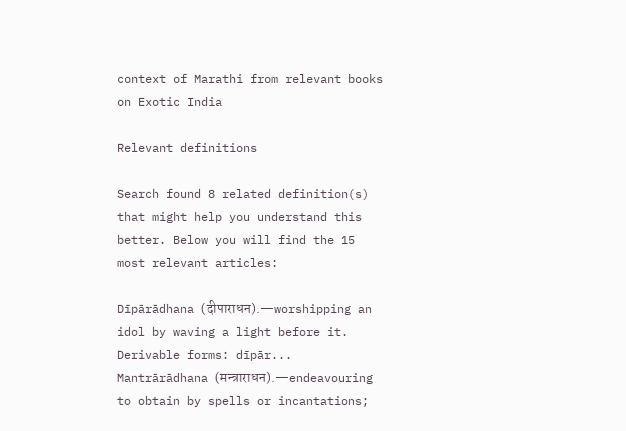context of Marathi from relevant books on Exotic India

Relevant definitions

Search found 8 related definition(s) that might help you understand this better. Below you will find the 15 most relevant articles:

Dīpārādhana (दीपाराधन).—worshipping an idol by waving a light before it. Derivable forms: dīpār...
Mantrārādhana (मन्त्राराधन).—endeavouring to obtain by spells or incantations;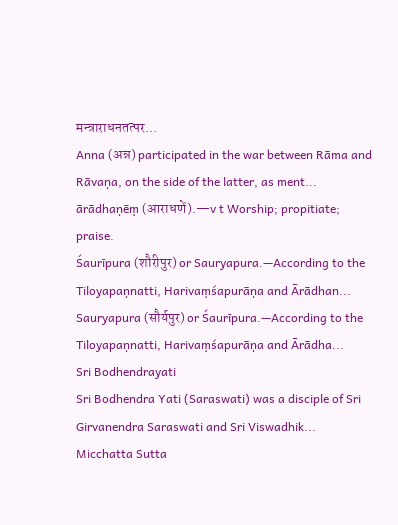मन्त्राराधनतत्पर...
Anna (अन्न) participated in the war between Rāma and Rāvaṇa, on the side of the latter, as ment...
ārādhaṇēṃ (आराधणें).—v t Worship; propitiate; praise.
Śaurīpura (शौरीपुर) or Sauryapura.—According to the Tiloyapaṇnatti, Harivaṃśapurāṇa and Ārādhan...
Sauryapura (सौर्यपुर) or Śaurīpura.—According to the Tiloyapaṇnatti, Harivaṃśapurāṇa and Ārādha...
Sri Bodhendrayati
Sri Bodhendra Yati (Saraswati) was a disciple of Sri Girvanendra Saraswati and Sri Viswadhik...
Micchatta Sutta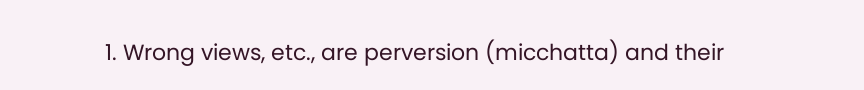1. Wrong views, etc., are perversion (micchatta) and their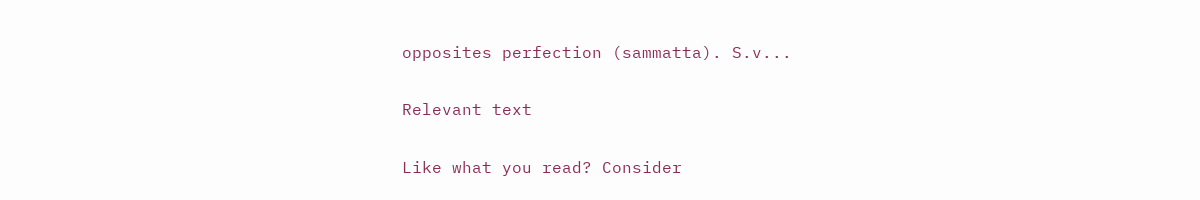opposites perfection (sammatta). S.v...

Relevant text

Like what you read? Consider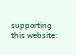supporting this website: